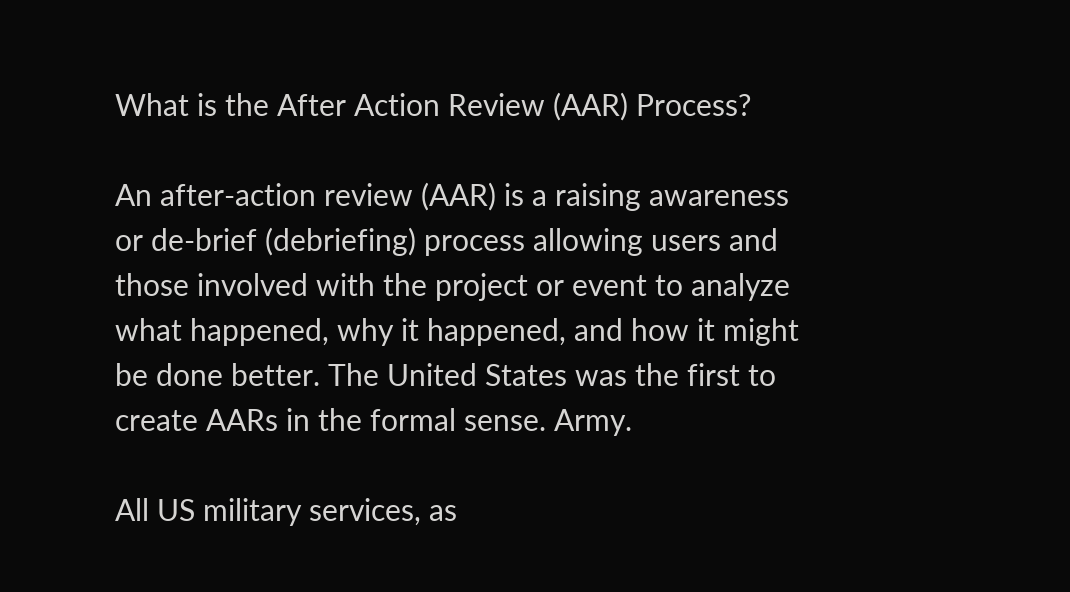What is the After Action Review (AAR) Process?

An after-action review (AAR) is a raising awareness or de-brief (debriefing) process allowing users and those involved with the project or event to analyze what happened, why it happened, and how it might be done better. The United States was the first to create AARs in the formal sense. Army.

All US military services, as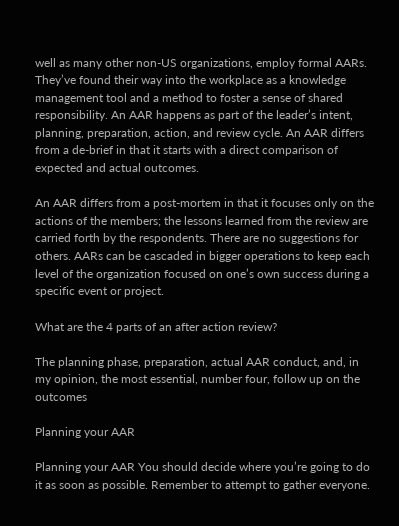well as many other non-US organizations, employ formal AARs. They’ve found their way into the workplace as a knowledge management tool and a method to foster a sense of shared responsibility. An AAR happens as part of the leader’s intent, planning, preparation, action, and review cycle. An AAR differs from a de-brief in that it starts with a direct comparison of expected and actual outcomes.

An AAR differs from a post-mortem in that it focuses only on the actions of the members; the lessons learned from the review are carried forth by the respondents. There are no suggestions for others. AARs can be cascaded in bigger operations to keep each level of the organization focused on one’s own success during a specific event or project.

What are the 4 parts of an after action review?

The planning phase, preparation, actual AAR conduct, and, in my opinion, the most essential, number four, follow up on the outcomes

Planning your AAR

Planning your AAR You should decide where you’re going to do it as soon as possible. Remember to attempt to gather everyone.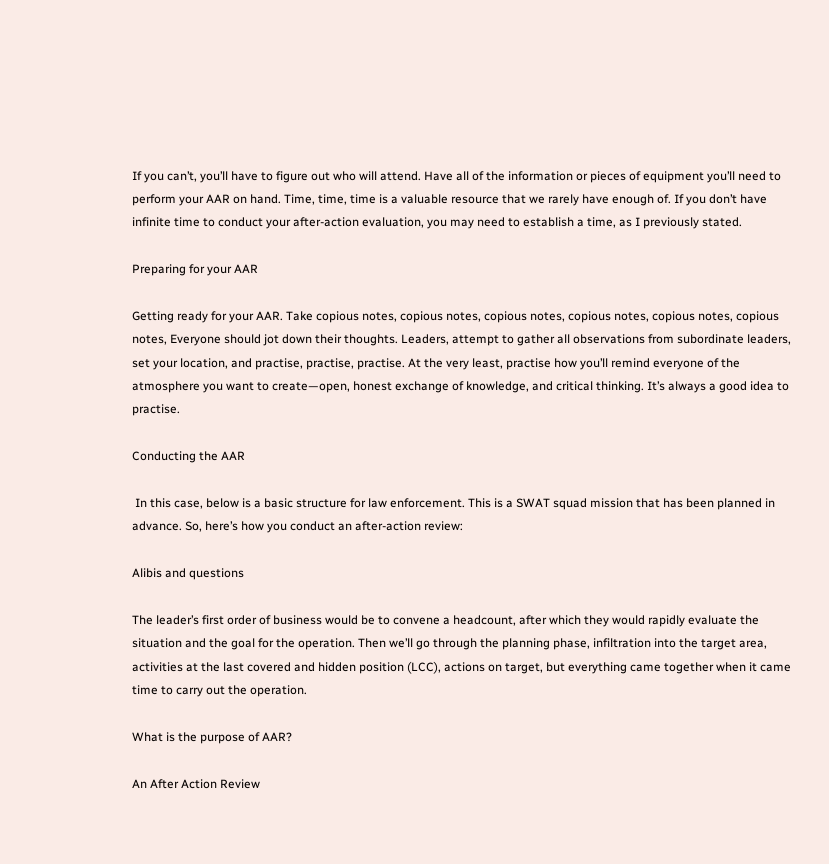If you can’t, you’ll have to figure out who will attend. Have all of the information or pieces of equipment you’ll need to perform your AAR on hand. Time, time, time is a valuable resource that we rarely have enough of. If you don’t have infinite time to conduct your after-action evaluation, you may need to establish a time, as I previously stated.

Preparing for your AAR

Getting ready for your AAR. Take copious notes, copious notes, copious notes, copious notes, copious notes, copious notes, Everyone should jot down their thoughts. Leaders, attempt to gather all observations from subordinate leaders, set your location, and practise, practise, practise. At the very least, practise how you’ll remind everyone of the atmosphere you want to create—open, honest exchange of knowledge, and critical thinking. It’s always a good idea to practise.

Conducting the AAR

 In this case, below is a basic structure for law enforcement. This is a SWAT squad mission that has been planned in advance. So, here’s how you conduct an after-action review:

Alibis and questions

The leader’s first order of business would be to convene a headcount, after which they would rapidly evaluate the situation and the goal for the operation. Then we’ll go through the planning phase, infiltration into the target area, activities at the last covered and hidden position (LCC), actions on target, but everything came together when it came time to carry out the operation.

What is the purpose of AAR?

An After Action Review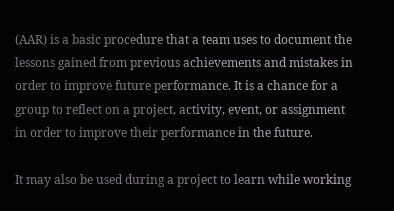(AAR) is a basic procedure that a team uses to document the lessons gained from previous achievements and mistakes in order to improve future performance. It is a chance for a group to reflect on a project, activity, event, or assignment in order to improve their performance in the future.

It may also be used during a project to learn while working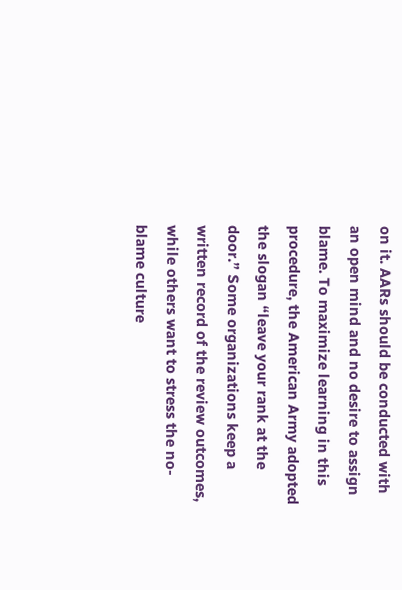on it. AARs should be conducted with an open mind and no desire to assign blame. To maximize learning in this procedure, the American Army adopted the slogan “leave your rank at the door.” Some organizations keep a written record of the review outcomes, while others want to stress the no-blame culture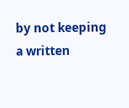by not keeping a written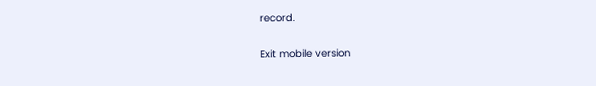record.

Exit mobile version